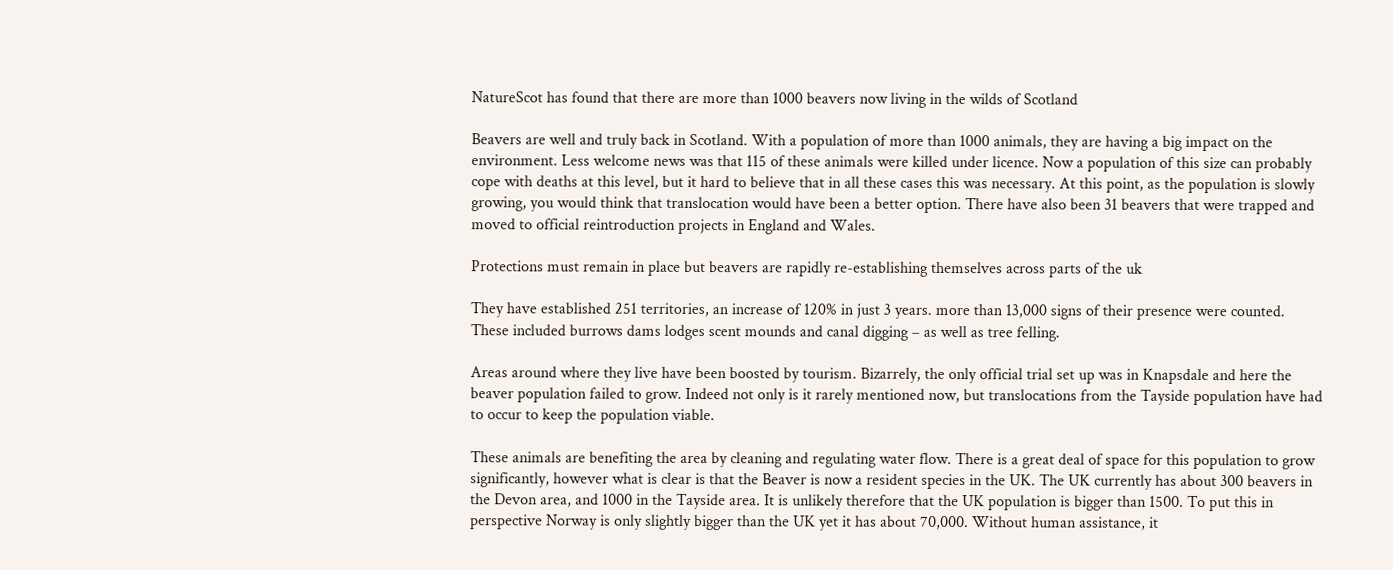NatureScot has found that there are more than 1000 beavers now living in the wilds of Scotland

Beavers are well and truly back in Scotland. With a population of more than 1000 animals, they are having a big impact on the environment. Less welcome news was that 115 of these animals were killed under licence. Now a population of this size can probably cope with deaths at this level, but it hard to believe that in all these cases this was necessary. At this point, as the population is slowly growing, you would think that translocation would have been a better option. There have also been 31 beavers that were trapped and moved to official reintroduction projects in England and Wales.

Protections must remain in place but beavers are rapidly re-establishing themselves across parts of the uk

They have established 251 territories, an increase of 120% in just 3 years. more than 13,000 signs of their presence were counted. These included burrows dams lodges scent mounds and canal digging – as well as tree felling.

Areas around where they live have been boosted by tourism. Bizarrely, the only official trial set up was in Knapsdale and here the beaver population failed to grow. Indeed not only is it rarely mentioned now, but translocations from the Tayside population have had to occur to keep the population viable.

These animals are benefiting the area by cleaning and regulating water flow. There is a great deal of space for this population to grow significantly, however what is clear is that the Beaver is now a resident species in the UK. The UK currently has about 300 beavers in the Devon area, and 1000 in the Tayside area. It is unlikely therefore that the UK population is bigger than 1500. To put this in perspective Norway is only slightly bigger than the UK yet it has about 70,000. Without human assistance, it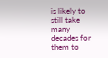is likely to still take many decades for them to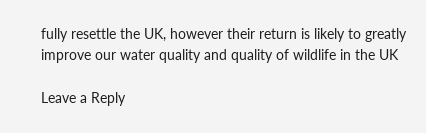fully resettle the UK, however their return is likely to greatly improve our water quality and quality of wildlife in the UK

Leave a Reply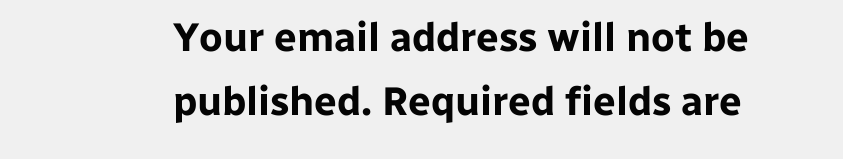Your email address will not be published. Required fields are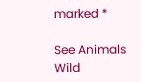marked *

See Animals Wild